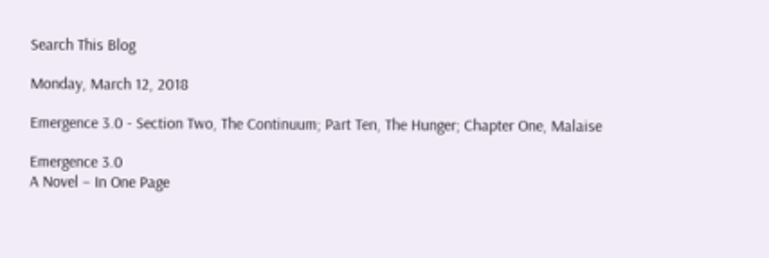Search This Blog

Monday, March 12, 2018

Emergence 3.0 - Section Two, The Continuum; Part Ten, The Hunger; Chapter One, Malaise

Emergence 3.0
A Novel – In One Page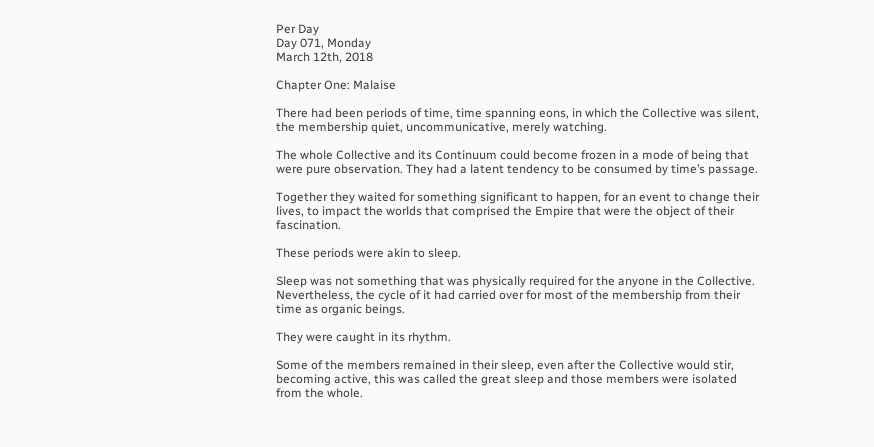Per Day
Day 071, Monday
March 12th, 2018

Chapter One: Malaise

There had been periods of time, time spanning eons, in which the Collective was silent, the membership quiet, uncommunicative, merely watching.

The whole Collective and its Continuum could become frozen in a mode of being that were pure observation. They had a latent tendency to be consumed by time’s passage.

Together they waited for something significant to happen, for an event to change their lives, to impact the worlds that comprised the Empire that were the object of their fascination.

These periods were akin to sleep.

Sleep was not something that was physically required for the anyone in the Collective. Nevertheless, the cycle of it had carried over for most of the membership from their time as organic beings.

They were caught in its rhythm.

Some of the members remained in their sleep, even after the Collective would stir, becoming active, this was called the great sleep and those members were isolated from the whole.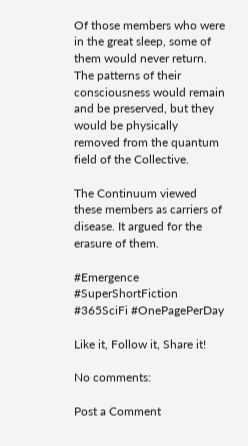Of those members who were in the great sleep, some of them would never return. The patterns of their consciousness would remain and be preserved, but they would be physically removed from the quantum field of the Collective.

The Continuum viewed these members as carriers of disease. It argued for the erasure of them.

#Emergence #SuperShortFiction #365SciFi #OnePagePerDay

Like it, Follow it, Share it!

No comments:

Post a Comment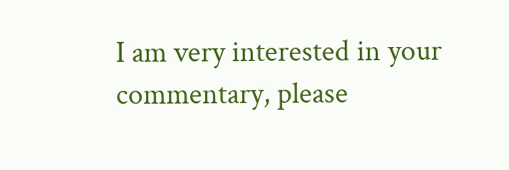I am very interested in your commentary, please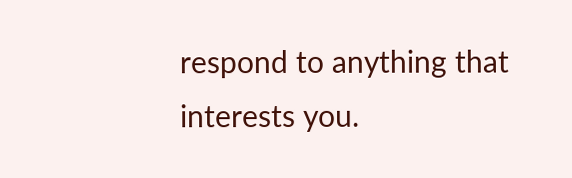respond to anything that interests you.